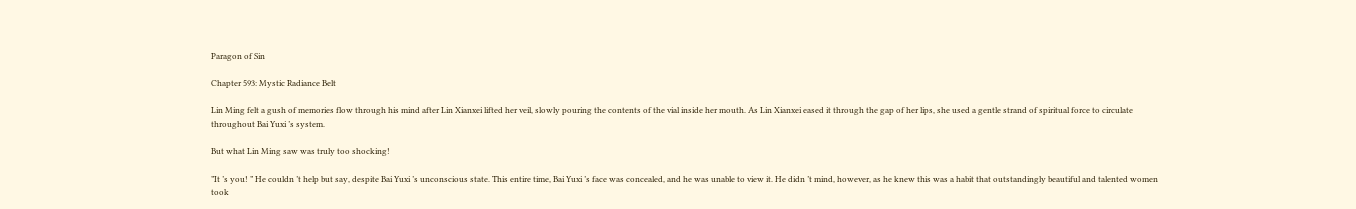Paragon of Sin

Chapter 593: Mystic Radiance Belt

Lin Ming felt a gush of memories flow through his mind after Lin Xianxei lifted her veil, slowly pouring the contents of the vial inside her mouth. As Lin Xianxei eased it through the gap of her lips, she used a gentle strand of spiritual force to circulate throughout Bai Yuxi ’s system.

But what Lin Ming saw was truly too shocking!

”It ’s you! ” He couldn ’t help but say, despite Bai Yuxi ’s unconscious state. This entire time, Bai Yuxi ’s face was concealed, and he was unable to view it. He didn ’t mind, however, as he knew this was a habit that outstandingly beautiful and talented women took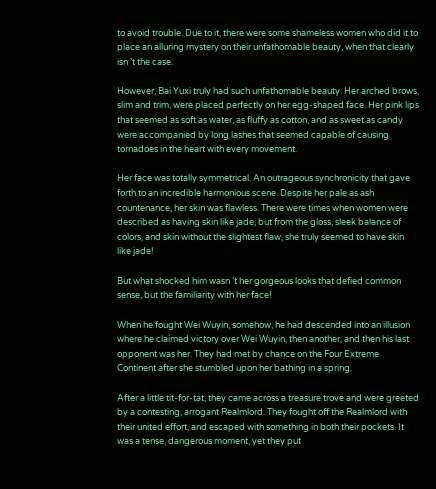to avoid trouble. Due to it, there were some shameless women who did it to place an alluring mystery on their unfathomable beauty, when that clearly isn ’t the case.

However, Bai Yuxi truly had such unfathomable beauty. Her arched brows, slim and trim, were placed perfectly on her egg-shaped face. Her pink lips that seemed as soft as water, as fluffy as cotton, and as sweet as candy were accompanied by long lashes that seemed capable of causing tornadoes in the heart with every movement.

Her face was totally symmetrical. An outrageous synchronicity that gave forth to an incredible harmonious scene. Despite her pale as ash countenance, her skin was flawless. There were times when women were described as having skin like jade, but from the gloss, sleek balance of colors, and skin without the slightest flaw, she truly seemed to have skin like jade!

But what shocked him wasn ’t her gorgeous looks that defied common sense, but the familiarity with her face!

When he fought Wei Wuyin, somehow, he had descended into an illusion where he claimed victory over Wei Wuyin, then another, and then his last opponent was her. They had met by chance on the Four Extreme Continent after she stumbled upon her bathing in a spring.

After a little tit-for-tat, they came across a treasure trove and were greeted by a contesting, arrogant Realmlord. They fought off the Realmlord with their united effort, and escaped with something in both their pockets. It was a tense, dangerous moment, yet they put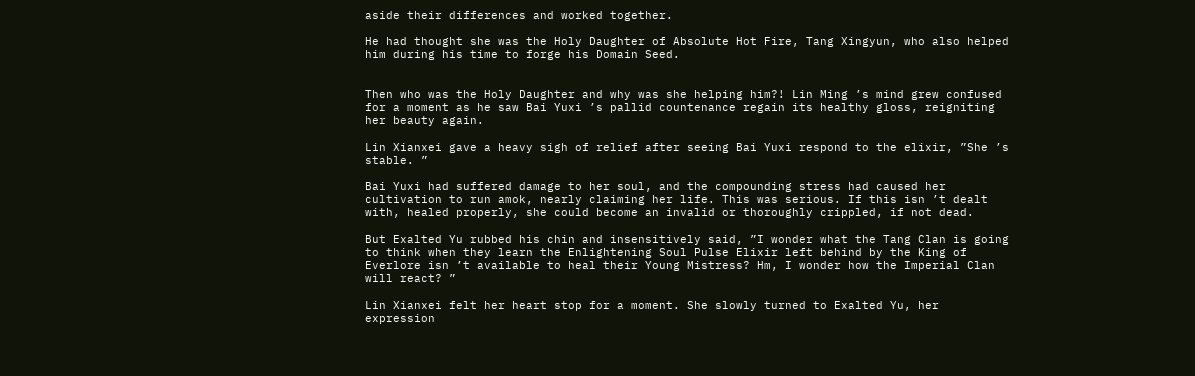aside their differences and worked together.

He had thought she was the Holy Daughter of Absolute Hot Fire, Tang Xingyun, who also helped him during his time to forge his Domain Seed.


Then who was the Holy Daughter and why was she helping him?! Lin Ming ’s mind grew confused for a moment as he saw Bai Yuxi ’s pallid countenance regain its healthy gloss, reigniting her beauty again.

Lin Xianxei gave a heavy sigh of relief after seeing Bai Yuxi respond to the elixir, ”She ’s stable. ”

Bai Yuxi had suffered damage to her soul, and the compounding stress had caused her cultivation to run amok, nearly claiming her life. This was serious. If this isn ’t dealt with, healed properly, she could become an invalid or thoroughly crippled, if not dead.

But Exalted Yu rubbed his chin and insensitively said, ”I wonder what the Tang Clan is going to think when they learn the Enlightening Soul Pulse Elixir left behind by the King of Everlore isn ’t available to heal their Young Mistress? Hm, I wonder how the Imperial Clan will react? ”

Lin Xianxei felt her heart stop for a moment. She slowly turned to Exalted Yu, her expression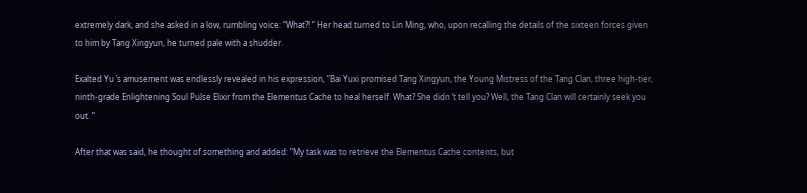extremely dark, and she asked in a low, rumbling voice: ”What?! ” Her head turned to Lin Ming, who, upon recalling the details of the sixteen forces given to him by Tang Xingyun, he turned pale with a shudder.

Exalted Yu ’s amusement was endlessly revealed in his expression, ”Bai Yuxi promised Tang Xingyun, the Young Mistress of the Tang Clan, three high-tier, ninth-grade Enlightening Soul Pulse Elixir from the Elementus Cache to heal herself. What? She didn ’t tell you? Well, the Tang Clan will certainly seek you out. ”

After that was said, he thought of something and added: ”My task was to retrieve the Elementus Cache contents, but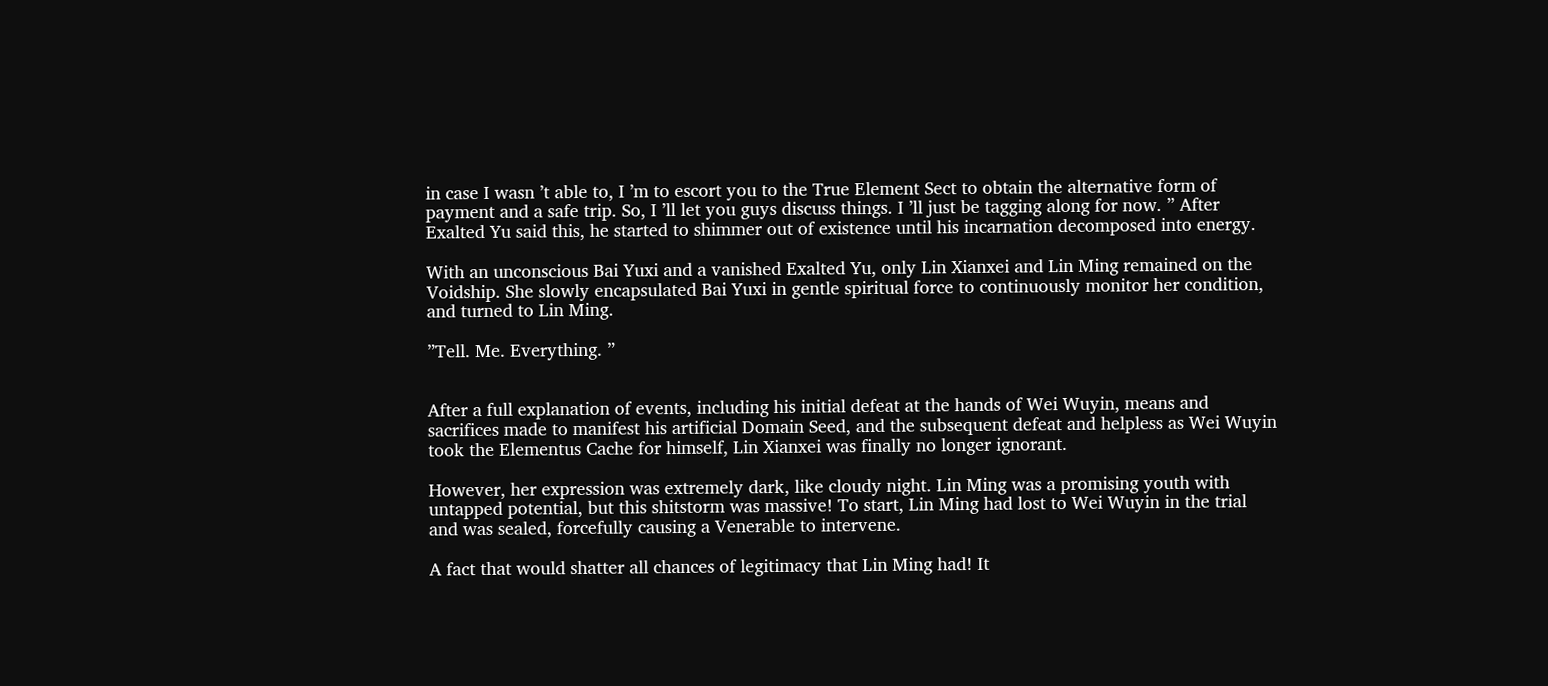in case I wasn ’t able to, I ’m to escort you to the True Element Sect to obtain the alternative form of payment and a safe trip. So, I ’ll let you guys discuss things. I ’ll just be tagging along for now. ” After Exalted Yu said this, he started to shimmer out of existence until his incarnation decomposed into energy.

With an unconscious Bai Yuxi and a vanished Exalted Yu, only Lin Xianxei and Lin Ming remained on the Voidship. She slowly encapsulated Bai Yuxi in gentle spiritual force to continuously monitor her condition, and turned to Lin Ming.

”Tell. Me. Everything. ”


After a full explanation of events, including his initial defeat at the hands of Wei Wuyin, means and sacrifices made to manifest his artificial Domain Seed, and the subsequent defeat and helpless as Wei Wuyin took the Elementus Cache for himself, Lin Xianxei was finally no longer ignorant.

However, her expression was extremely dark, like cloudy night. Lin Ming was a promising youth with untapped potential, but this shitstorm was massive! To start, Lin Ming had lost to Wei Wuyin in the trial and was sealed, forcefully causing a Venerable to intervene.

A fact that would shatter all chances of legitimacy that Lin Ming had! It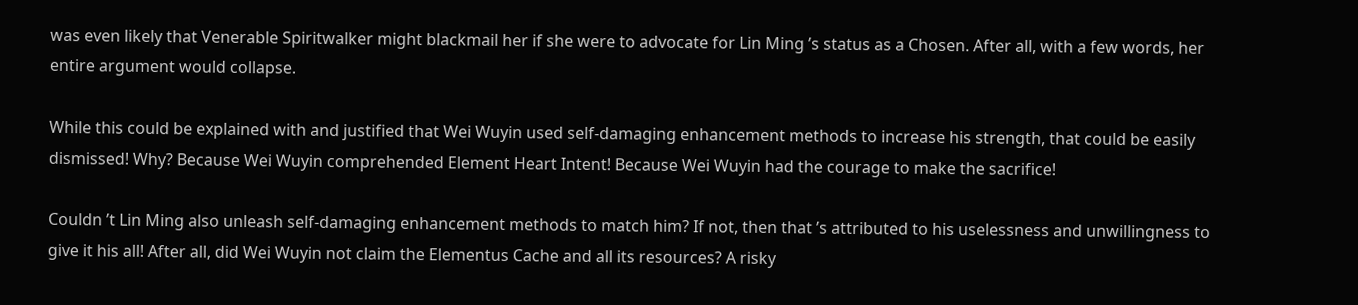was even likely that Venerable Spiritwalker might blackmail her if she were to advocate for Lin Ming ’s status as a Chosen. After all, with a few words, her entire argument would collapse.

While this could be explained with and justified that Wei Wuyin used self-damaging enhancement methods to increase his strength, that could be easily dismissed! Why? Because Wei Wuyin comprehended Element Heart Intent! Because Wei Wuyin had the courage to make the sacrifice!

Couldn ’t Lin Ming also unleash self-damaging enhancement methods to match him? If not, then that ’s attributed to his uselessness and unwillingness to give it his all! After all, did Wei Wuyin not claim the Elementus Cache and all its resources? A risky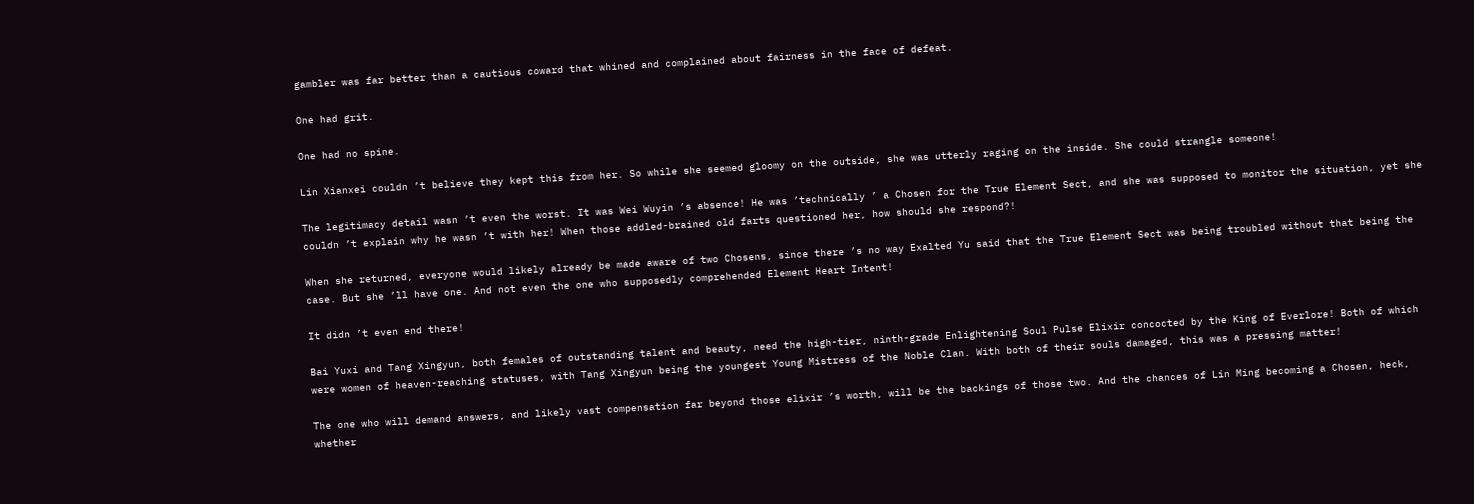gambler was far better than a cautious coward that whined and complained about fairness in the face of defeat.

One had grit.

One had no spine.

Lin Xianxei couldn ’t believe they kept this from her. So while she seemed gloomy on the outside, she was utterly raging on the inside. She could strangle someone!

The legitimacy detail wasn ’t even the worst. It was Wei Wuyin ’s absence! He was ’technically ’ a Chosen for the True Element Sect, and she was supposed to monitor the situation, yet she couldn ’t explain why he wasn ’t with her! When those addled-brained old farts questioned her, how should she respond?!

When she returned, everyone would likely already be made aware of two Chosens, since there ’s no way Exalted Yu said that the True Element Sect was being troubled without that being the case. But she ’ll have one. And not even the one who supposedly comprehended Element Heart Intent!

It didn ’t even end there!

Bai Yuxi and Tang Xingyun, both females of outstanding talent and beauty, need the high-tier, ninth-grade Enlightening Soul Pulse Elixir concocted by the King of Everlore! Both of which were women of heaven-reaching statuses, with Tang Xingyun being the youngest Young Mistress of the Noble Clan. With both of their souls damaged, this was a pressing matter!

The one who will demand answers, and likely vast compensation far beyond those elixir ’s worth, will be the backings of those two. And the chances of Lin Ming becoming a Chosen, heck, whether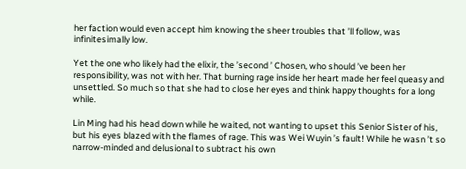her faction would even accept him knowing the sheer troubles that ’ll follow, was infinitesimally low.

Yet the one who likely had the elixir, the ’second ’ Chosen, who should ’ve been her responsibility, was not with her. That burning rage inside her heart made her feel queasy and unsettled. So much so that she had to close her eyes and think happy thoughts for a long while.

Lin Ming had his head down while he waited, not wanting to upset this Senior Sister of his, but his eyes blazed with the flames of rage. This was Wei Wuyin ’s fault! While he wasn ’t so narrow-minded and delusional to subtract his own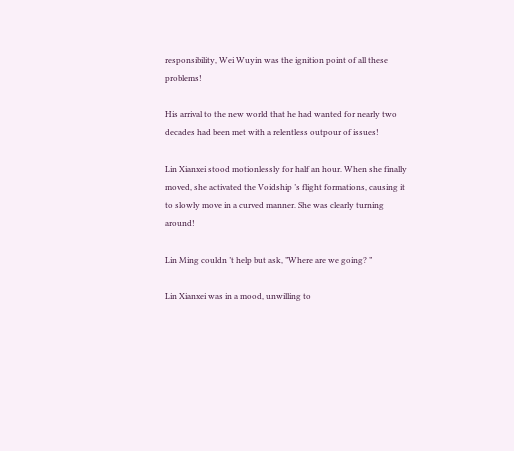responsibility, Wei Wuyin was the ignition point of all these problems!

His arrival to the new world that he had wanted for nearly two decades had been met with a relentless outpour of issues!

Lin Xianxei stood motionlessly for half an hour. When she finally moved, she activated the Voidship ’s flight formations, causing it to slowly move in a curved manner. She was clearly turning around!

Lin Ming couldn ’t help but ask, ”Where are we going? ”

Lin Xianxei was in a mood, unwilling to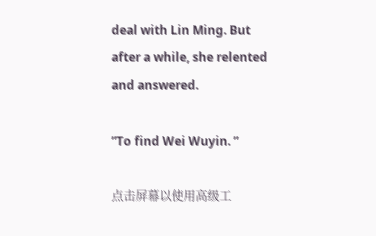deal with Lin Ming. But after a while, she relented and answered.

”To find Wei Wuyin. ”

点击屏幕以使用高级工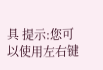具 提示:您可以使用左右键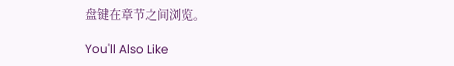盘键在章节之间浏览。

You'll Also Like